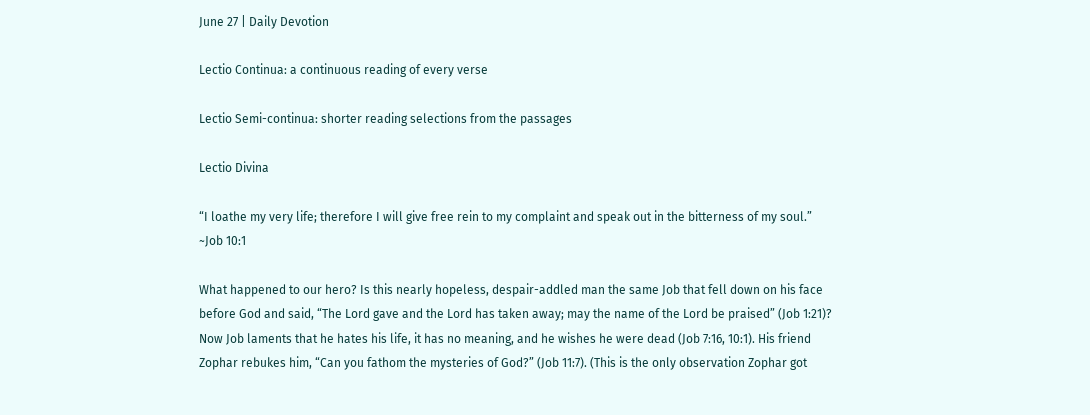June 27 | Daily Devotion

Lectio Continua: a continuous reading of every verse

Lectio Semi-continua: shorter reading selections from the passages

Lectio Divina

“I loathe my very life; therefore I will give free rein to my complaint and speak out in the bitterness of my soul.” ~Job 10:1

What happened to our hero? Is this nearly hopeless, despair-addled man the same Job that fell down on his face before God and said, “The Lord gave and the Lord has taken away; may the name of the Lord be praised” (Job 1:21)? Now Job laments that he hates his life, it has no meaning, and he wishes he were dead (Job 7:16, 10:1). His friend Zophar rebukes him, “Can you fathom the mysteries of God?” (Job 11:7). (This is the only observation Zophar got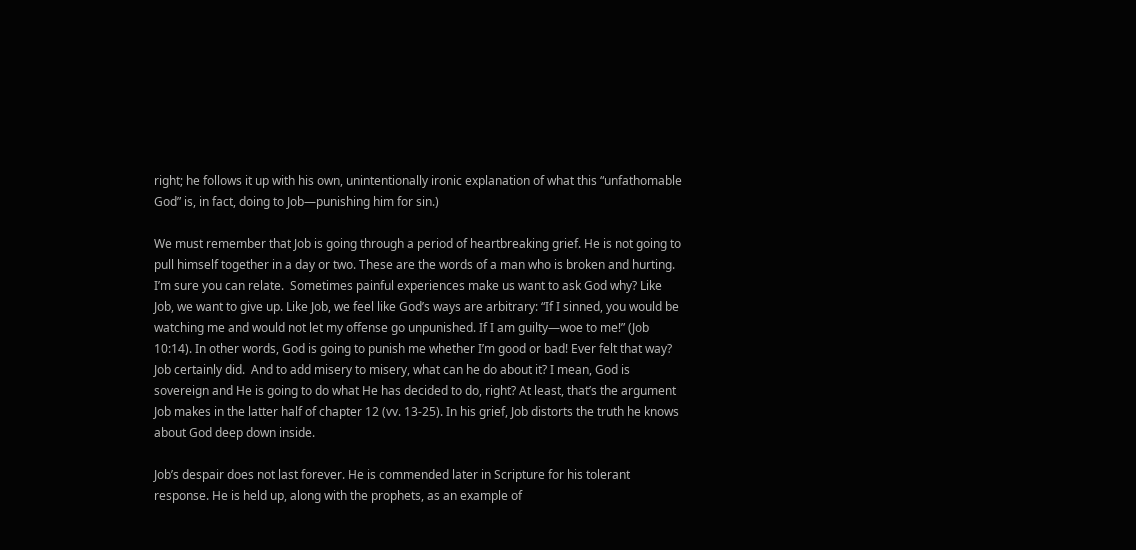right; he follows it up with his own, unintentionally ironic explanation of what this “unfathomable God” is, in fact, doing to Job—punishing him for sin.)

We must remember that Job is going through a period of heartbreaking grief. He is not going to pull himself together in a day or two. These are the words of a man who is broken and hurting. I’m sure you can relate.  Sometimes painful experiences make us want to ask God why? Like Job, we want to give up. Like Job, we feel like God’s ways are arbitrary: “If I sinned, you would be watching me and would not let my offense go unpunished. If I am guilty—woe to me!” (Job 10:14). In other words, God is going to punish me whether I’m good or bad! Ever felt that way? Job certainly did.  And to add misery to misery, what can he do about it? I mean, God is sovereign and He is going to do what He has decided to do, right? At least, that’s the argument Job makes in the latter half of chapter 12 (vv. 13-25). In his grief, Job distorts the truth he knows about God deep down inside.

Job’s despair does not last forever. He is commended later in Scripture for his tolerant response. He is held up, along with the prophets, as an example of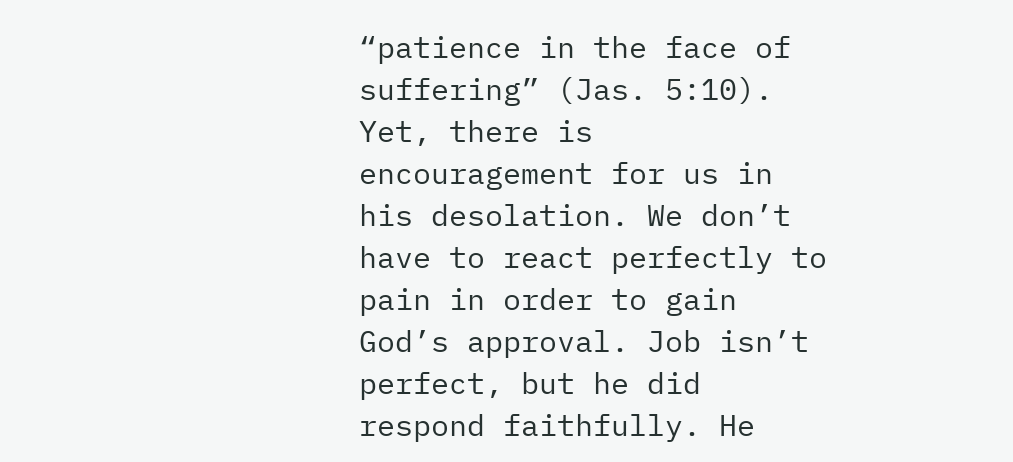“patience in the face of suffering” (Jas. 5:10). Yet, there is encouragement for us in his desolation. We don’t have to react perfectly to pain in order to gain God’s approval. Job isn’t perfect, but he did respond faithfully. He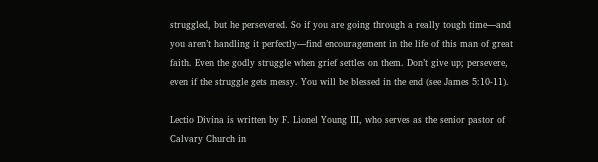struggled, but he persevered. So if you are going through a really tough time—and you aren’t handling it perfectly—find encouragement in the life of this man of great faith. Even the godly struggle when grief settles on them. Don’t give up; persevere, even if the struggle gets messy. You will be blessed in the end (see James 5:10-11).

Lectio Divina is written by F. Lionel Young III, who serves as the senior pastor of Calvary Church in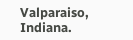Valparaiso, Indiana.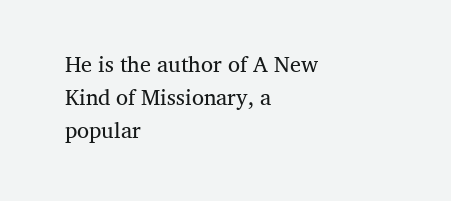He is the author of A New Kind of Missionary, a popular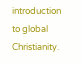introduction to global Christianity.